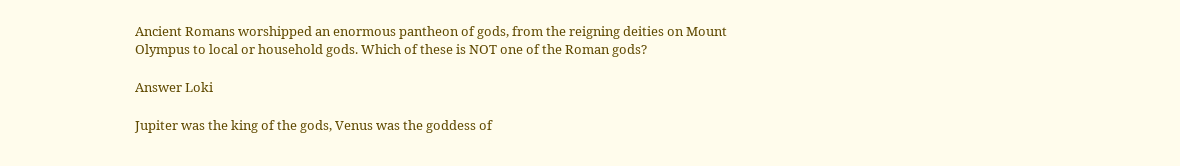Ancient Romans worshipped an enormous pantheon of gods, from the reigning deities on Mount Olympus to local or household gods. Which of these is NOT one of the Roman gods?

Answer Loki

Jupiter was the king of the gods, Venus was the goddess of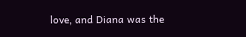love, and Diana was the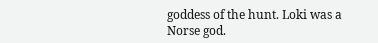goddess of the hunt. Loki was a Norse god.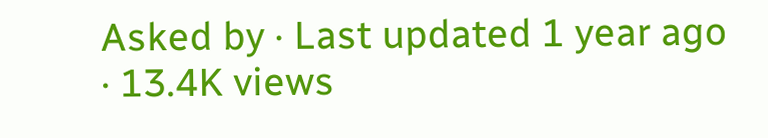Asked by · Last updated 1 year ago · 13.4K views